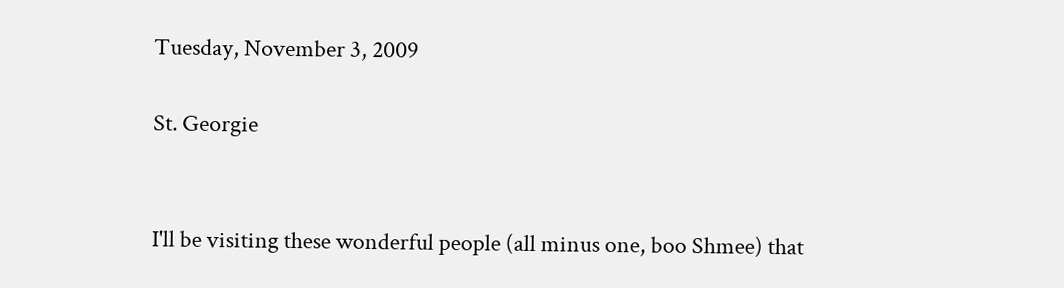Tuesday, November 3, 2009

St. Georgie


I'll be visiting these wonderful people (all minus one, boo Shmee) that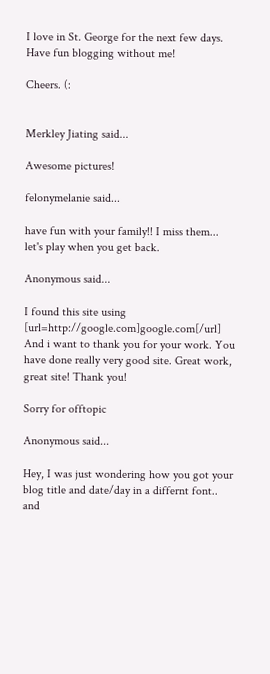I love in St. George for the next few days. Have fun blogging without me!

Cheers. (:


Merkley Jiating said...

Awesome pictures!

felonymelanie said...

have fun with your family!! I miss them... let's play when you get back.

Anonymous said...

I found this site using [url=http://google.com]google.com[/url] And i want to thank you for your work. You have done really very good site. Great work, great site! Thank you!

Sorry for offtopic

Anonymous said...

Hey, I was just wondering how you got your blog title and date/day in a differnt font.. and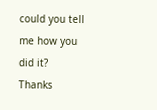could you tell me how you did it? Thanks